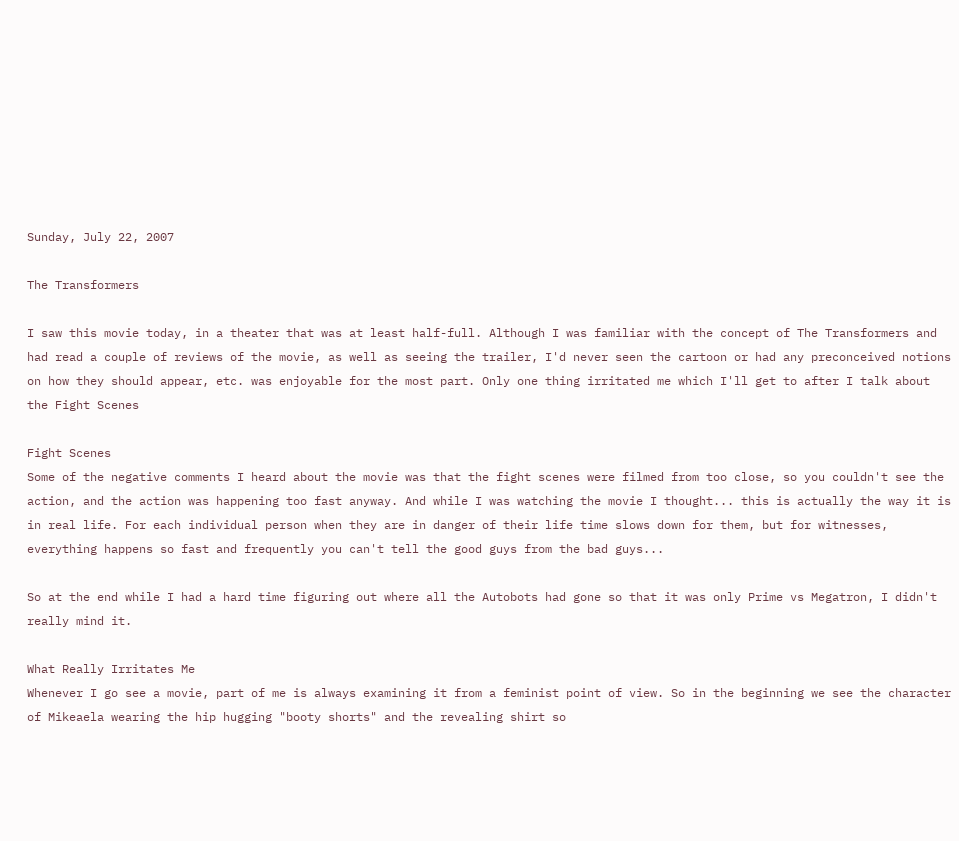Sunday, July 22, 2007

The Transformers

I saw this movie today, in a theater that was at least half-full. Although I was familiar with the concept of The Transformers and had read a couple of reviews of the movie, as well as seeing the trailer, I'd never seen the cartoon or had any preconceived notions on how they should appear, etc. was enjoyable for the most part. Only one thing irritated me which I'll get to after I talk about the Fight Scenes

Fight Scenes
Some of the negative comments I heard about the movie was that the fight scenes were filmed from too close, so you couldn't see the action, and the action was happening too fast anyway. And while I was watching the movie I thought... this is actually the way it is in real life. For each individual person when they are in danger of their life time slows down for them, but for witnesses, everything happens so fast and frequently you can't tell the good guys from the bad guys...

So at the end while I had a hard time figuring out where all the Autobots had gone so that it was only Prime vs Megatron, I didn't really mind it.

What Really Irritates Me
Whenever I go see a movie, part of me is always examining it from a feminist point of view. So in the beginning we see the character of Mikeaela wearing the hip hugging "booty shorts" and the revealing shirt so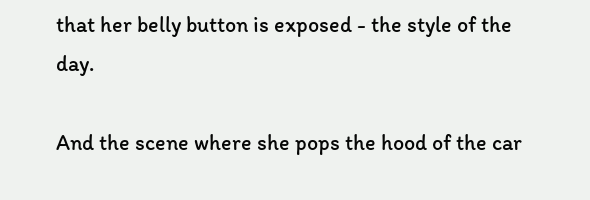that her belly button is exposed - the style of the day.

And the scene where she pops the hood of the car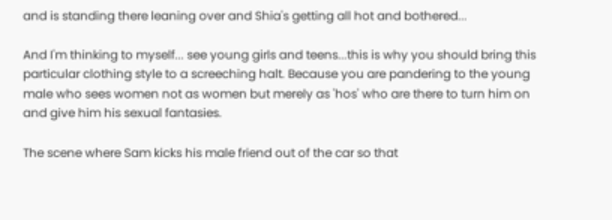and is standing there leaning over and Shia's getting all hot and bothered...

And I'm thinking to myself... see young girls and teens...this is why you should bring this particular clothing style to a screeching halt. Because you are pandering to the young male who sees women not as women but merely as 'hos' who are there to turn him on and give him his sexual fantasies.

The scene where Sam kicks his male friend out of the car so that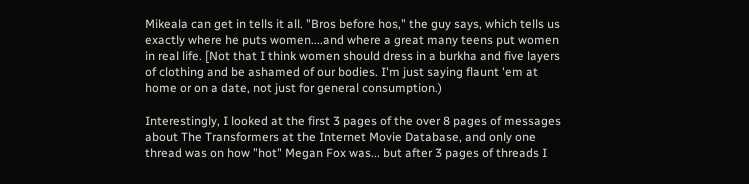Mikeala can get in tells it all. "Bros before hos," the guy says, which tells us exactly where he puts women....and where a great many teens put women in real life. [Not that I think women should dress in a burkha and five layers of clothing and be ashamed of our bodies. I'm just saying flaunt 'em at home or on a date, not just for general consumption.)

Interestingly, I looked at the first 3 pages of the over 8 pages of messages about The Transformers at the Internet Movie Database, and only one thread was on how "hot" Megan Fox was... but after 3 pages of threads I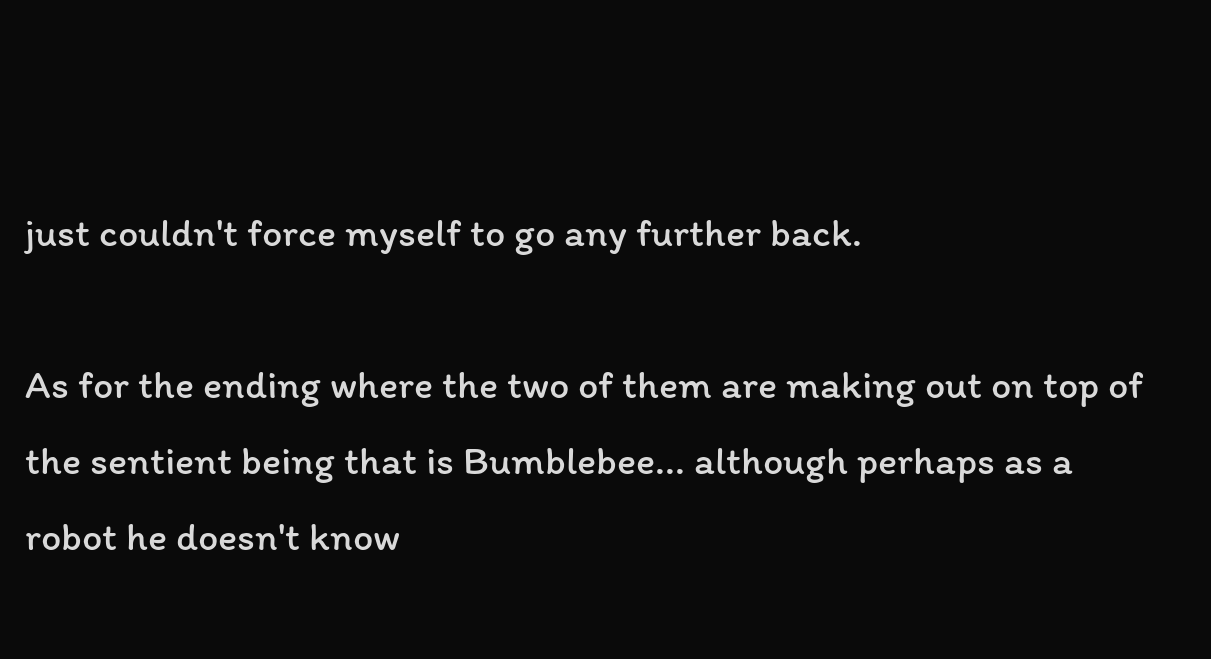just couldn't force myself to go any further back.

As for the ending where the two of them are making out on top of the sentient being that is Bumblebee... although perhaps as a robot he doesn't know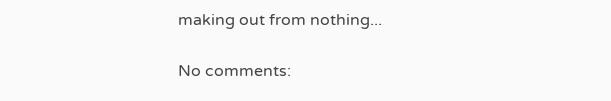making out from nothing...

No comments: